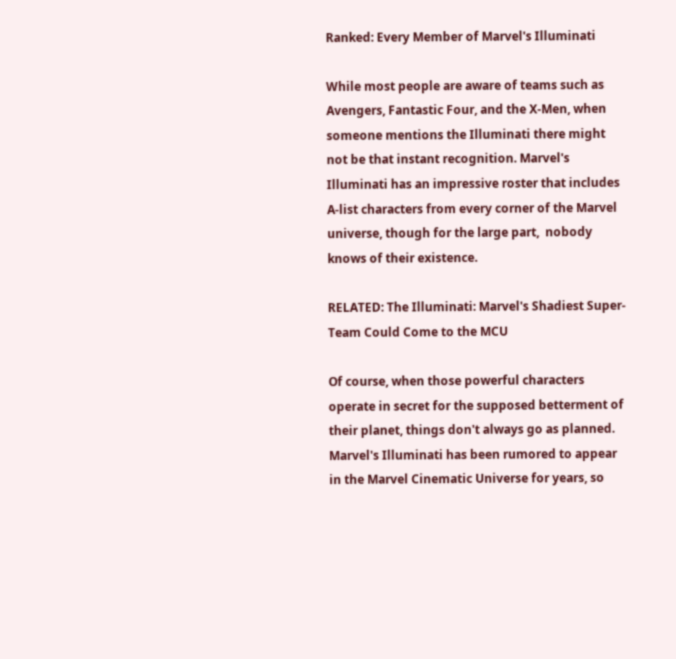Ranked: Every Member of Marvel's Illuminati

While most people are aware of teams such as Avengers, Fantastic Four, and the X-Men, when someone mentions the Illuminati there might not be that instant recognition. Marvel's Illuminati has an impressive roster that includes A-list characters from every corner of the Marvel universe, though for the large part,  nobody knows of their existence.

RELATED: The Illuminati: Marvel's Shadiest Super-Team Could Come to the MCU

Of course, when those powerful characters operate in secret for the supposed betterment of their planet, things don't always go as planned. Marvel's Illuminati has been rumored to appear in the Marvel Cinematic Universe for years, so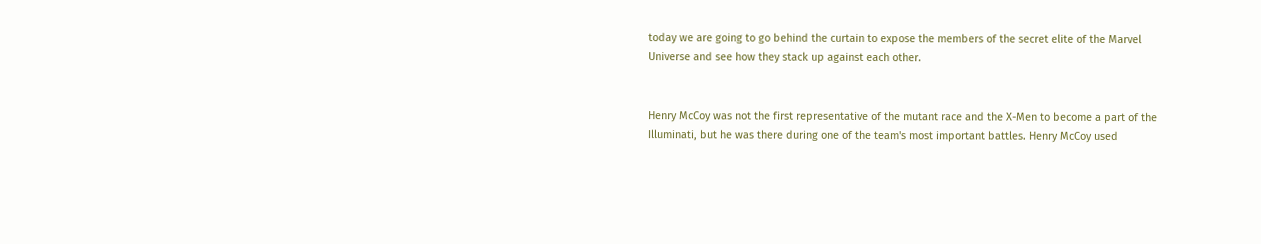today we are going to go behind the curtain to expose the members of the secret elite of the Marvel Universe and see how they stack up against each other.


Henry McCoy was not the first representative of the mutant race and the X-Men to become a part of the Illuminati, but he was there during one of the team's most important battles. Henry McCoy used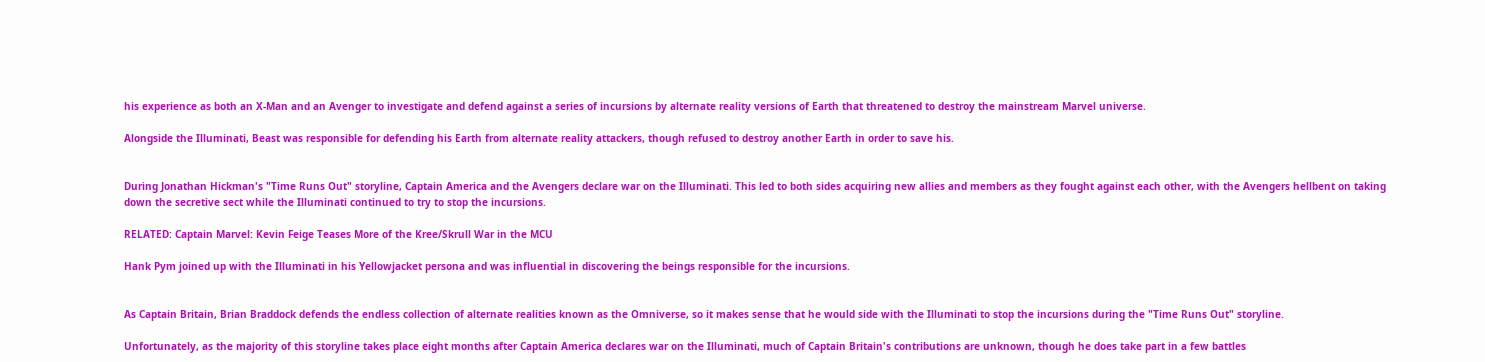his experience as both an X-Man and an Avenger to investigate and defend against a series of incursions by alternate reality versions of Earth that threatened to destroy the mainstream Marvel universe.

Alongside the Illuminati, Beast was responsible for defending his Earth from alternate reality attackers, though refused to destroy another Earth in order to save his.


During Jonathan Hickman's "Time Runs Out" storyline, Captain America and the Avengers declare war on the Illuminati. This led to both sides acquiring new allies and members as they fought against each other, with the Avengers hellbent on taking down the secretive sect while the Illuminati continued to try to stop the incursions.

RELATED: Captain Marvel: Kevin Feige Teases More of the Kree/Skrull War in the MCU

Hank Pym joined up with the Illuminati in his Yellowjacket persona and was influential in discovering the beings responsible for the incursions.


As Captain Britain, Brian Braddock defends the endless collection of alternate realities known as the Omniverse, so it makes sense that he would side with the Illuminati to stop the incursions during the "Time Runs Out" storyline.

Unfortunately, as the majority of this storyline takes place eight months after Captain America declares war on the Illuminati, much of Captain Britain's contributions are unknown, though he does take part in a few battles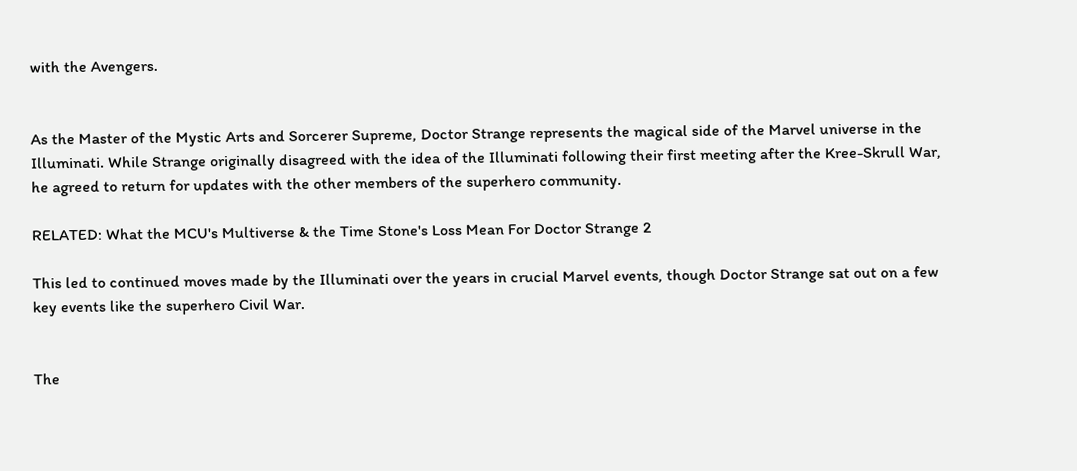with the Avengers.


As the Master of the Mystic Arts and Sorcerer Supreme, Doctor Strange represents the magical side of the Marvel universe in the Illuminati. While Strange originally disagreed with the idea of the Illuminati following their first meeting after the Kree-Skrull War, he agreed to return for updates with the other members of the superhero community.

RELATED: What the MCU's Multiverse & the Time Stone's Loss Mean For Doctor Strange 2

This led to continued moves made by the Illuminati over the years in crucial Marvel events, though Doctor Strange sat out on a few key events like the superhero Civil War.


The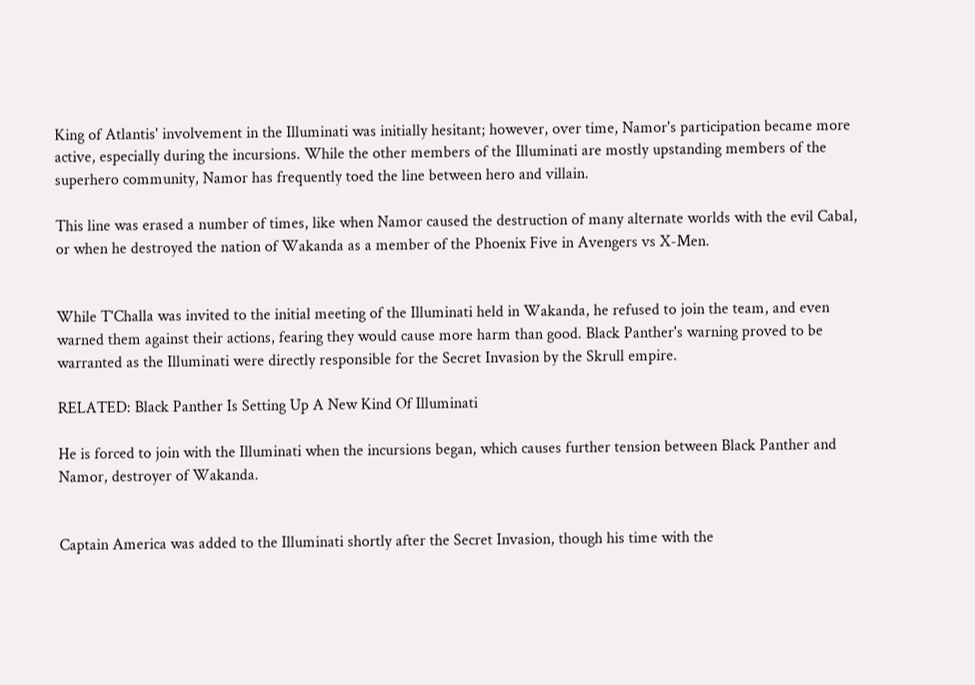King of Atlantis' involvement in the Illuminati was initially hesitant; however, over time, Namor's participation became more active, especially during the incursions. While the other members of the Illuminati are mostly upstanding members of the superhero community, Namor has frequently toed the line between hero and villain.

This line was erased a number of times, like when Namor caused the destruction of many alternate worlds with the evil Cabal, or when he destroyed the nation of Wakanda as a member of the Phoenix Five in Avengers vs X-Men.


While T'Challa was invited to the initial meeting of the Illuminati held in Wakanda, he refused to join the team, and even warned them against their actions, fearing they would cause more harm than good. Black Panther's warning proved to be warranted as the Illuminati were directly responsible for the Secret Invasion by the Skrull empire.

RELATED: Black Panther Is Setting Up A New Kind Of Illuminati

He is forced to join with the Illuminati when the incursions began, which causes further tension between Black Panther and Namor, destroyer of Wakanda.


Captain America was added to the Illuminati shortly after the Secret Invasion, though his time with the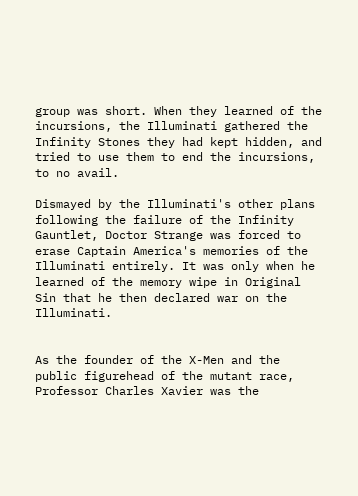group was short. When they learned of the incursions, the Illuminati gathered the Infinity Stones they had kept hidden, and tried to use them to end the incursions, to no avail.

Dismayed by the Illuminati's other plans following the failure of the Infinity Gauntlet, Doctor Strange was forced to erase Captain America's memories of the Illuminati entirely. It was only when he learned of the memory wipe in Original Sin that he then declared war on the Illuminati.


As the founder of the X-Men and the public figurehead of the mutant race, Professor Charles Xavier was the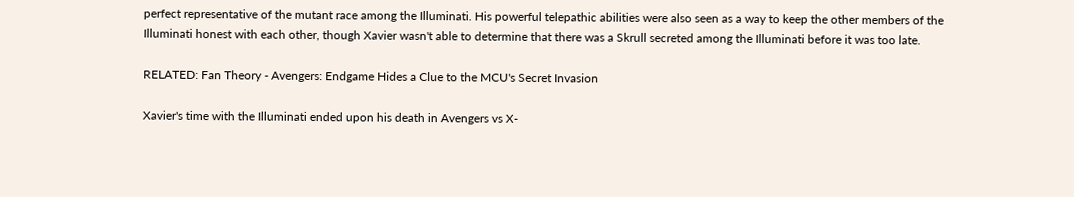perfect representative of the mutant race among the Illuminati. His powerful telepathic abilities were also seen as a way to keep the other members of the Illuminati honest with each other, though Xavier wasn't able to determine that there was a Skrull secreted among the Illuminati before it was too late.

RELATED: Fan Theory - Avengers: Endgame Hides a Clue to the MCU's Secret Invasion

Xavier's time with the Illuminati ended upon his death in Avengers vs X-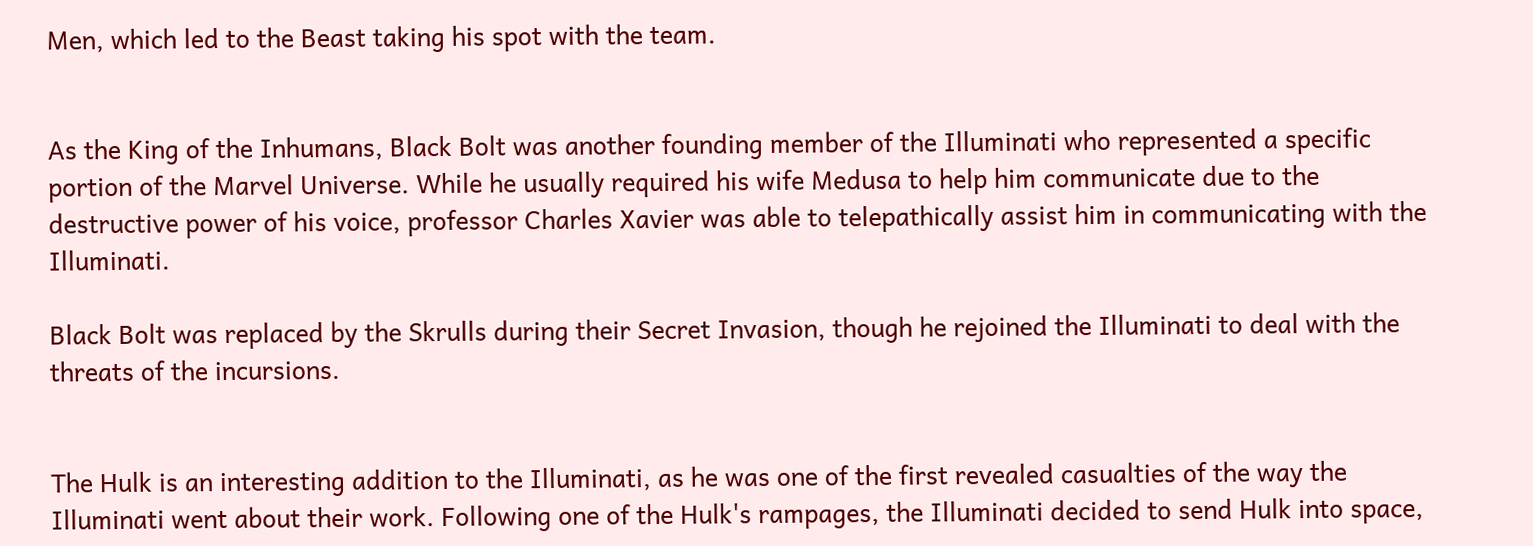Men, which led to the Beast taking his spot with the team.


As the King of the Inhumans, Black Bolt was another founding member of the Illuminati who represented a specific portion of the Marvel Universe. While he usually required his wife Medusa to help him communicate due to the destructive power of his voice, professor Charles Xavier was able to telepathically assist him in communicating with the Illuminati.

Black Bolt was replaced by the Skrulls during their Secret Invasion, though he rejoined the Illuminati to deal with the threats of the incursions.


The Hulk is an interesting addition to the Illuminati, as he was one of the first revealed casualties of the way the Illuminati went about their work. Following one of the Hulk's rampages, the Illuminati decided to send Hulk into space,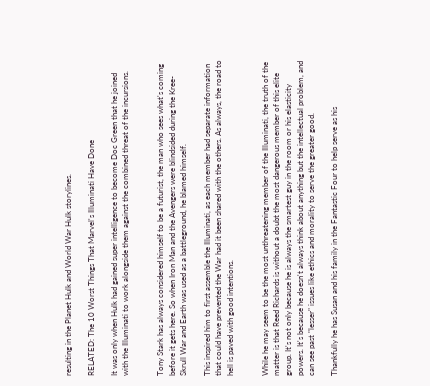resulting in the Planet Hulk and World War Hulk storylines.

RELATED: The 10 Worst Things That Marvel's Illuminati Have Done

It was only when Hulk had gained super intelligence to become Doc Green that he joined with the Illuminati to work alongside them against the combined threat of the incursions.


Tony Stark has always considered himself to be a futurist, the man who sees what's coming before it gets here. So when Iron Man and the Avengers were blindsided during the Kree-Skrull War and Earth was used as a battleground, he blamed himself.

This inspired him to first assemble the Illuminati, as each member had separate information that could have prevented the War had it been shared with the others. As always, the road to hell is paved with good intentions.


While he may seem to be the most unthreatening member of the Illuminati, the truth of the matter is that Reed Richards is without a doubt the most dangerous member of this elite group. It's not only because he is always the smartest guy in the room or his elasticity powers. It's because he doesn't always think about anything but the intellectual problem, and can see past "lesser" issues like ethics and morality to serve the greater good.

Thankfully he has Susan and his family in the Fantastic Four to help serve as his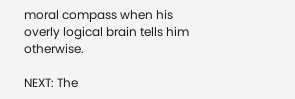moral compass when his overly logical brain tells him otherwise.

NEXT: The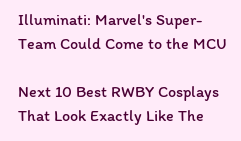Illuminati: Marvel's Super-Team Could Come to the MCU

Next 10 Best RWBY Cosplays That Look Exactly Like The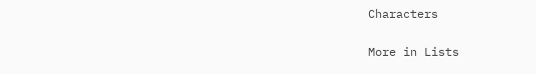Characters

More in Lists